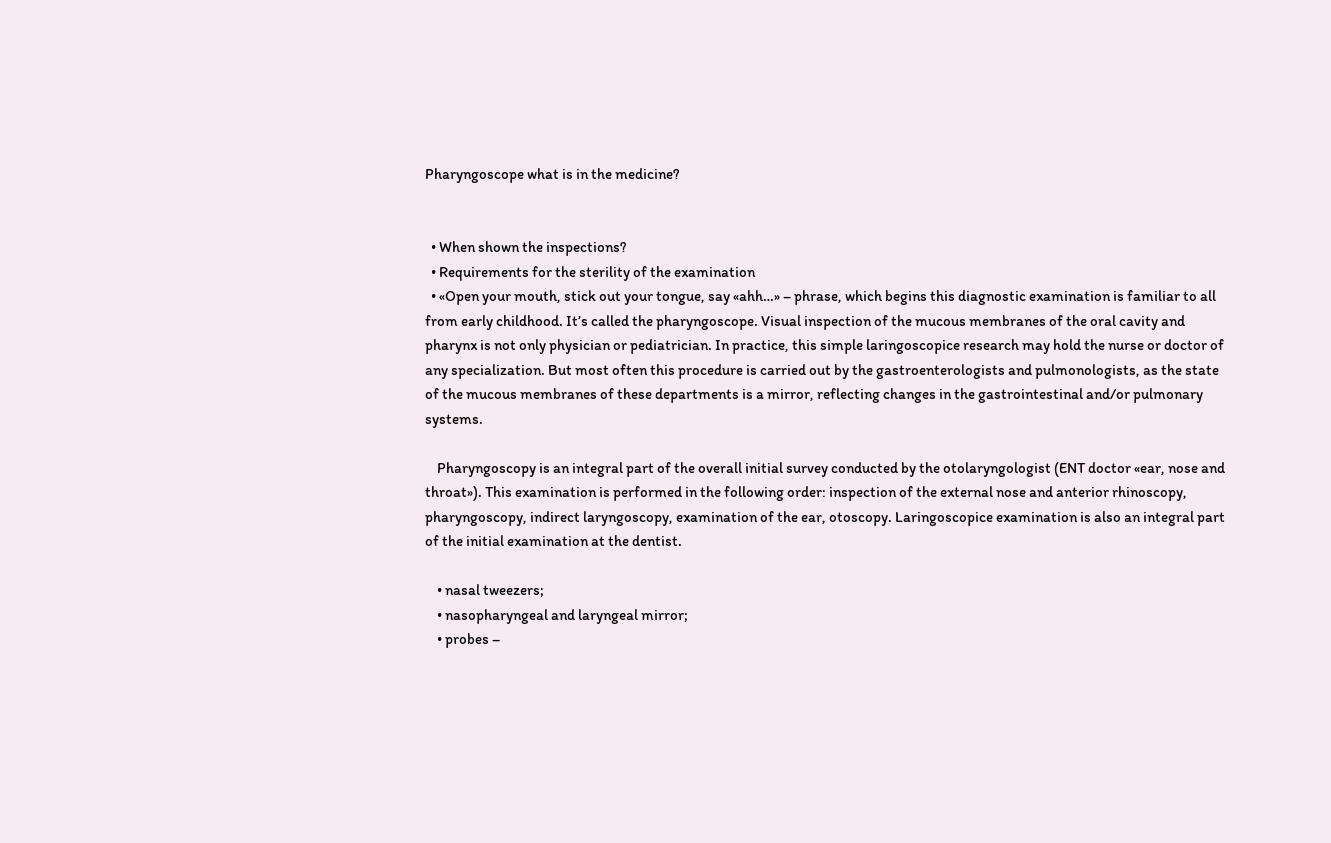Pharyngoscope what is in the medicine?


  • When shown the inspections?
  • Requirements for the sterility of the examination
  • «Open your mouth, stick out your tongue, say «ahh…» – phrase, which begins this diagnostic examination is familiar to all from early childhood. It’s called the pharyngoscope. Visual inspection of the mucous membranes of the oral cavity and pharynx is not only physician or pediatrician. In practice, this simple laringoscopice research may hold the nurse or doctor of any specialization. But most often this procedure is carried out by the gastroenterologists and pulmonologists, as the state of the mucous membranes of these departments is a mirror, reflecting changes in the gastrointestinal and/or pulmonary systems.

    Pharyngoscopy is an integral part of the overall initial survey conducted by the otolaryngologist (ENT doctor «ear, nose and throat»). This examination is performed in the following order: inspection of the external nose and anterior rhinoscopy, pharyngoscopy, indirect laryngoscopy, examination of the ear, otoscopy. Laringoscopice examination is also an integral part of the initial examination at the dentist.

    • nasal tweezers;
    • nasopharyngeal and laryngeal mirror;
    • probes –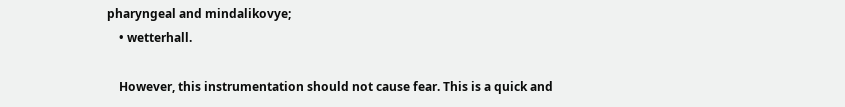pharyngeal and mindalikovye;
    • wetterhall.

    However, this instrumentation should not cause fear. This is a quick and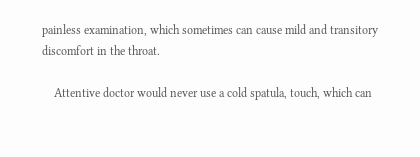painless examination, which sometimes can cause mild and transitory discomfort in the throat.

    Attentive doctor would never use a cold spatula, touch, which can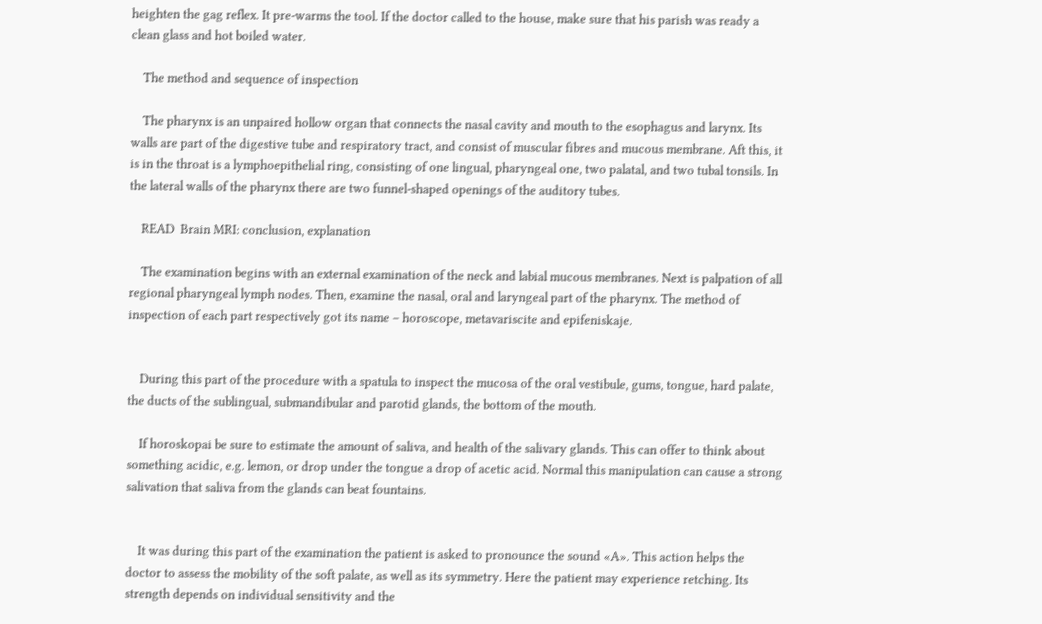heighten the gag reflex. It pre-warms the tool. If the doctor called to the house, make sure that his parish was ready a clean glass and hot boiled water.

    The method and sequence of inspection

    The pharynx is an unpaired hollow organ that connects the nasal cavity and mouth to the esophagus and larynx. Its walls are part of the digestive tube and respiratory tract, and consist of muscular fibres and mucous membrane. Aft this, it is in the throat is a lymphoepithelial ring, consisting of one lingual, pharyngeal one, two palatal, and two tubal tonsils. In the lateral walls of the pharynx there are two funnel-shaped openings of the auditory tubes.

    READ  Brain MRI: conclusion, explanation

    The examination begins with an external examination of the neck and labial mucous membranes. Next is palpation of all regional pharyngeal lymph nodes. Then, examine the nasal, oral and laryngeal part of the pharynx. The method of inspection of each part respectively got its name – horoscope, metavariscite and epifeniskaje.


    During this part of the procedure with a spatula to inspect the mucosa of the oral vestibule, gums, tongue, hard palate, the ducts of the sublingual, submandibular and parotid glands, the bottom of the mouth.

    If horoskopai be sure to estimate the amount of saliva, and health of the salivary glands. This can offer to think about something acidic, e.g. lemon, or drop under the tongue a drop of acetic acid. Normal this manipulation can cause a strong salivation that saliva from the glands can beat fountains.


    It was during this part of the examination the patient is asked to pronounce the sound «A». This action helps the doctor to assess the mobility of the soft palate, as well as its symmetry. Here the patient may experience retching. Its strength depends on individual sensitivity and the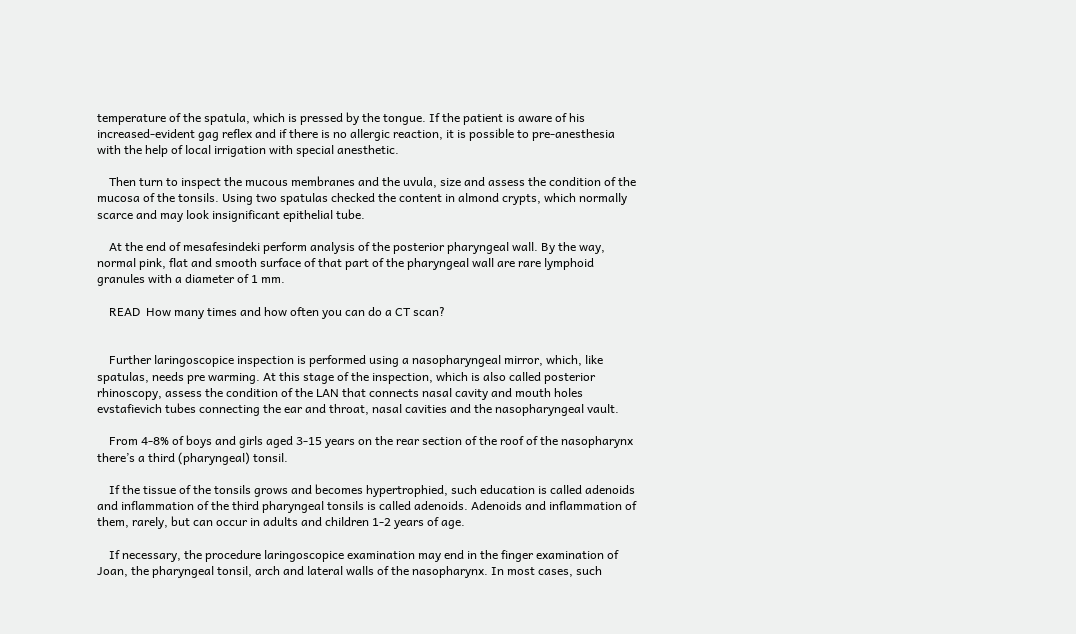temperature of the spatula, which is pressed by the tongue. If the patient is aware of his increased-evident gag reflex and if there is no allergic reaction, it is possible to pre-anesthesia with the help of local irrigation with special anesthetic.

    Then turn to inspect the mucous membranes and the uvula, size and assess the condition of the mucosa of the tonsils. Using two spatulas checked the content in almond crypts, which normally scarce and may look insignificant epithelial tube.

    At the end of mesafesindeki perform analysis of the posterior pharyngeal wall. By the way, normal pink, flat and smooth surface of that part of the pharyngeal wall are rare lymphoid granules with a diameter of 1 mm.

    READ  How many times and how often you can do a CT scan?


    Further laringoscopice inspection is performed using a nasopharyngeal mirror, which, like spatulas, needs pre warming. At this stage of the inspection, which is also called posterior rhinoscopy, assess the condition of the LAN that connects nasal cavity and mouth holes evstafievich tubes connecting the ear and throat, nasal cavities and the nasopharyngeal vault.

    From 4-8% of boys and girls aged 3-15 years on the rear section of the roof of the nasopharynx there’s a third (pharyngeal) tonsil.

    If the tissue of the tonsils grows and becomes hypertrophied, such education is called adenoids and inflammation of the third pharyngeal tonsils is called adenoids. Adenoids and inflammation of them, rarely, but can occur in adults and children 1-2 years of age.

    If necessary, the procedure laringoscopice examination may end in the finger examination of Joan, the pharyngeal tonsil, arch and lateral walls of the nasopharynx. In most cases, such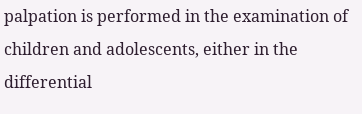palpation is performed in the examination of children and adolescents, either in the differential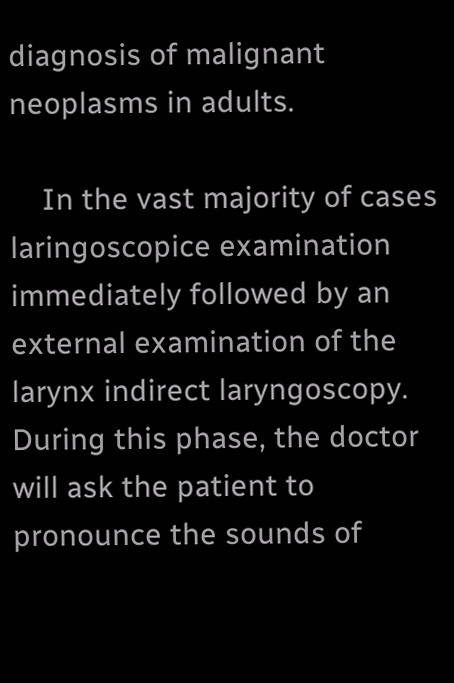diagnosis of malignant neoplasms in adults.

    In the vast majority of cases laringoscopice examination immediately followed by an external examination of the larynx indirect laryngoscopy. During this phase, the doctor will ask the patient to pronounce the sounds of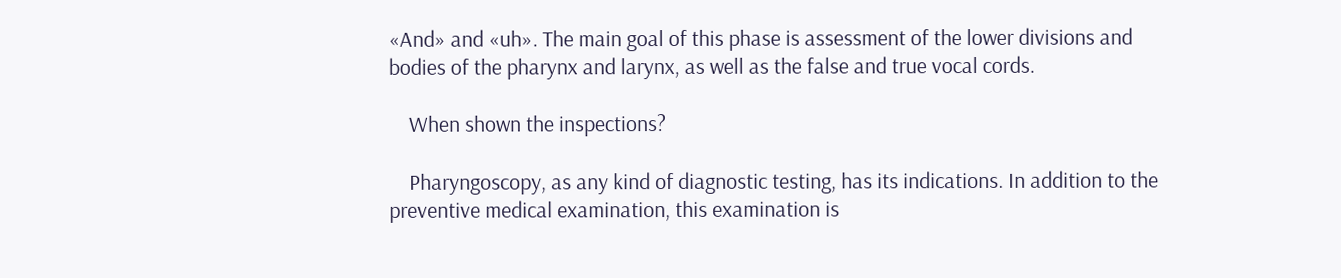«And» and «uh». The main goal of this phase is assessment of the lower divisions and bodies of the pharynx and larynx, as well as the false and true vocal cords.

    When shown the inspections?

    Pharyngoscopy, as any kind of diagnostic testing, has its indications. In addition to the preventive medical examination, this examination is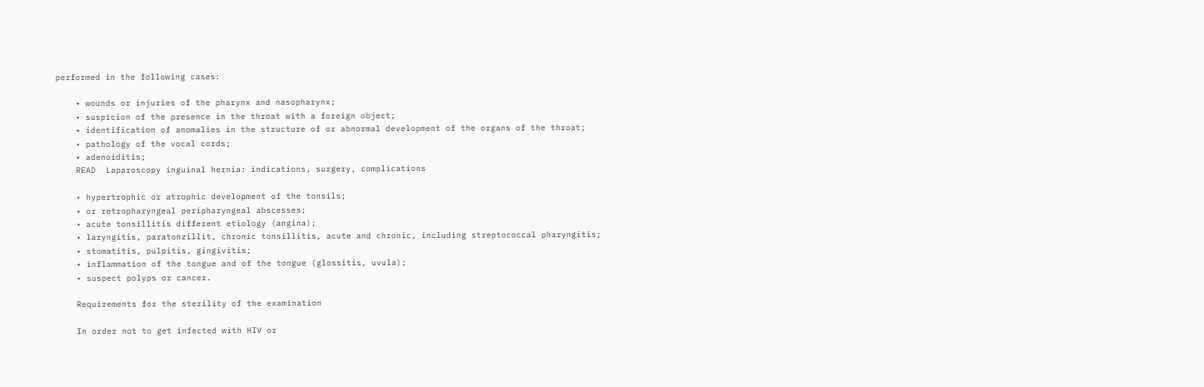performed in the following cases:

    • wounds or injuries of the pharynx and nasopharynx;
    • suspicion of the presence in the throat with a foreign object;
    • identification of anomalies in the structure of or abnormal development of the organs of the throat;
    • pathology of the vocal cords;
    • adenoiditis;
    READ  Laparoscopy inguinal hernia: indications, surgery, complications

    • hypertrophic or atrophic development of the tonsils;
    • or retropharyngeal peripharyngeal abscesses;
    • acute tonsillitis different etiology (angina);
    • laryngitis, paratonzillit, chronic tonsillitis, acute and chronic, including streptococcal pharyngitis;
    • stomatitis, pulpitis, gingivitis;
    • inflammation of the tongue and of the tongue (glossitis, uvula);
    • suspect polyps or cancer.

    Requirements for the sterility of the examination

    In order not to get infected with HIV or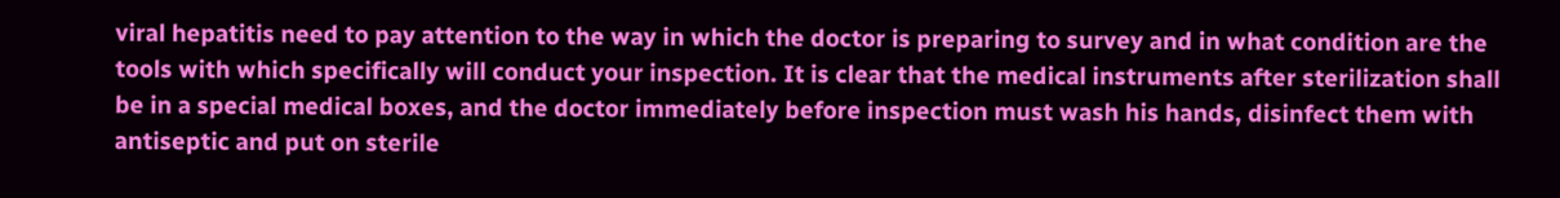viral hepatitis need to pay attention to the way in which the doctor is preparing to survey and in what condition are the tools with which specifically will conduct your inspection. It is clear that the medical instruments after sterilization shall be in a special medical boxes, and the doctor immediately before inspection must wash his hands, disinfect them with antiseptic and put on sterile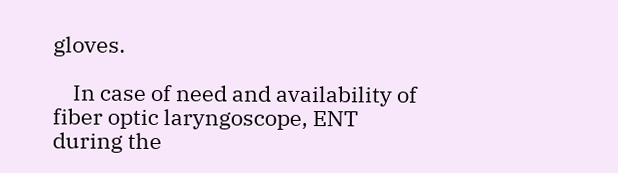gloves.

    In case of need and availability of fiber optic laryngoscope, ENT during the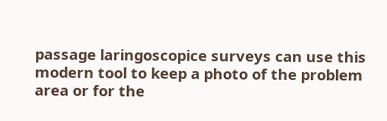passage laringoscopice surveys can use this modern tool to keep a photo of the problem area or for the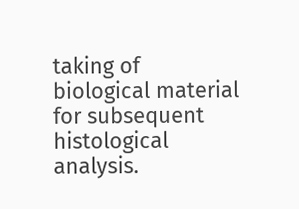taking of biological material for subsequent histological analysis.